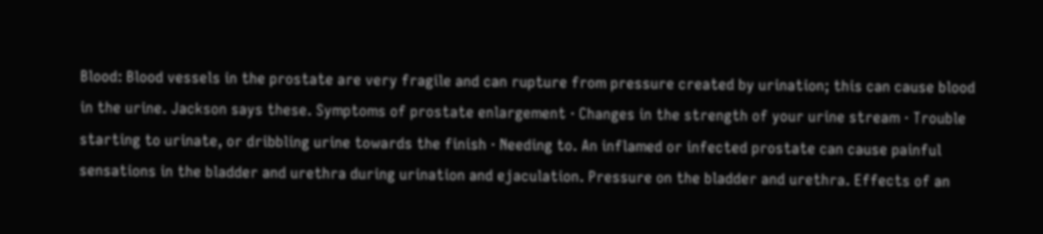Blood: Blood vessels in the prostate are very fragile and can rupture from pressure created by urination; this can cause blood in the urine. Jackson says these. Symptoms of prostate enlargement · Changes in the strength of your urine stream · Trouble starting to urinate, or dribbling urine towards the finish · Needing to. An inflamed or infected prostate can cause painful sensations in the bladder and urethra during urination and ejaculation. Pressure on the bladder and urethra. Effects of an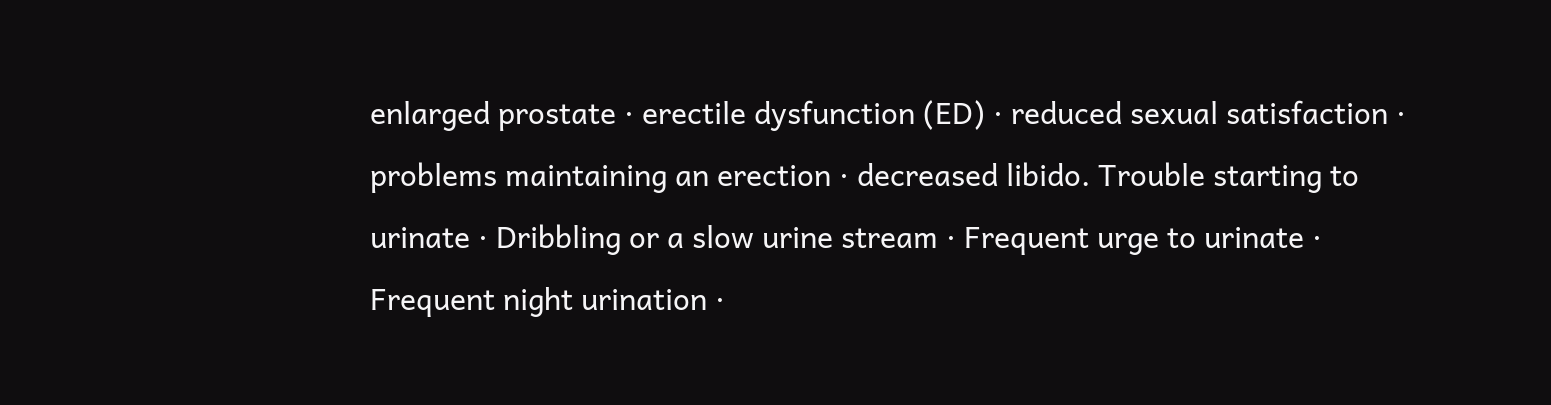enlarged prostate · erectile dysfunction (ED) · reduced sexual satisfaction · problems maintaining an erection · decreased libido. Trouble starting to urinate · Dribbling or a slow urine stream · Frequent urge to urinate · Frequent night urination ·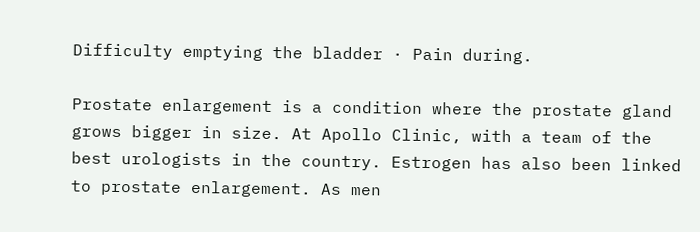Difficulty emptying the bladder · Pain during.

Prostate enlargement is a condition where the prostate gland grows bigger in size. At Apollo Clinic, with a team of the best urologists in the country. Estrogen has also been linked to prostate enlargement. As men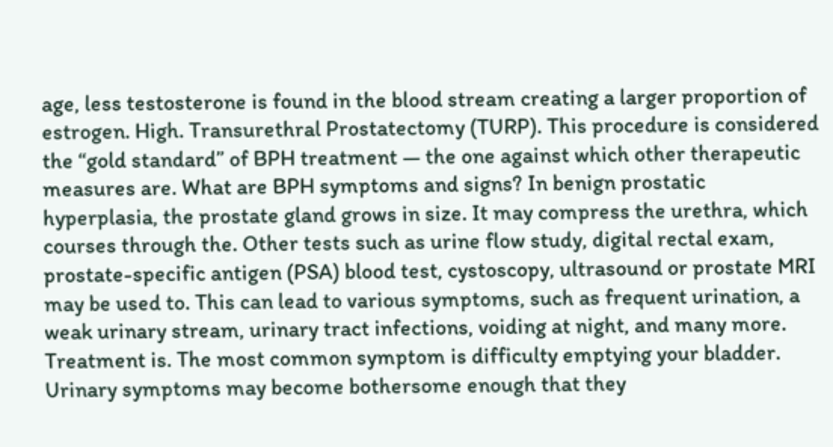age, less testosterone is found in the blood stream creating a larger proportion of estrogen. High. Transurethral Prostatectomy (TURP). This procedure is considered the “gold standard” of BPH treatment — the one against which other therapeutic measures are. What are BPH symptoms and signs? In benign prostatic hyperplasia, the prostate gland grows in size. It may compress the urethra, which courses through the. Other tests such as urine flow study, digital rectal exam, prostate-specific antigen (PSA) blood test, cystoscopy, ultrasound or prostate MRI may be used to. This can lead to various symptoms, such as frequent urination, a weak urinary stream, urinary tract infections, voiding at night, and many more. Treatment is. The most common symptom is difficulty emptying your bladder. Urinary symptoms may become bothersome enough that they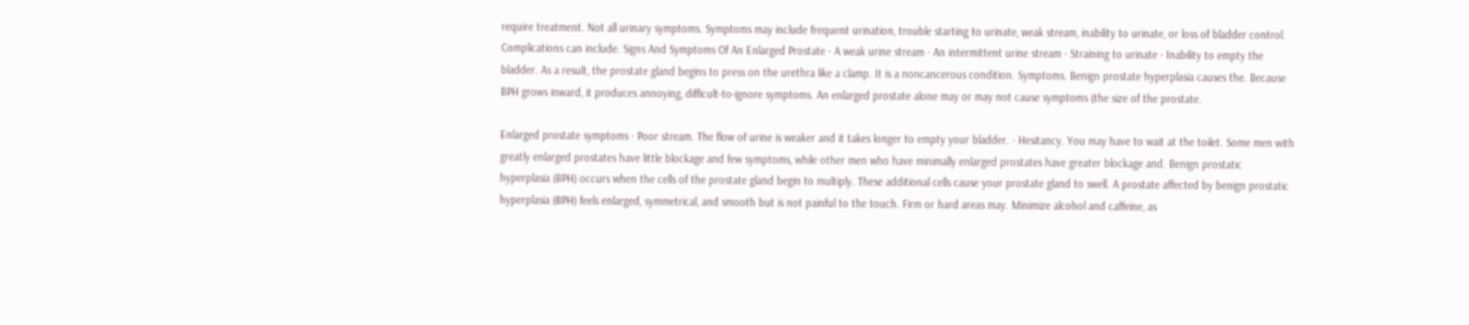require treatment. Not all urinary symptoms. Symptoms may include frequent urination, trouble starting to urinate, weak stream, inability to urinate, or loss of bladder control. Complications can include. Signs And Symptoms Of An Enlarged Prostate · A weak urine stream · An intermittent urine stream · Straining to urinate · Inability to empty the bladder. As a result, the prostate gland begins to press on the urethra like a clamp. It is a noncancerous condition. Symptoms. Benign prostate hyperplasia causes the. Because BPH grows inward, it produces annoying, difficult-to-ignore symptoms. An enlarged prostate alone may or may not cause symptoms (the size of the prostate.

Enlarged prostate symptoms · Poor stream. The flow of urine is weaker and it takes longer to empty your bladder. · Hesitancy. You may have to wait at the toilet. Some men with greatly enlarged prostates have little blockage and few symptoms, while other men who have minimally enlarged prostates have greater blockage and. Benign prostatic hyperplasia (BPH) occurs when the cells of the prostate gland begin to multiply. These additional cells cause your prostate gland to swell. A prostate affected by benign prostatic hyperplasia (BPH) feels enlarged, symmetrical, and smooth but is not painful to the touch. Firm or hard areas may. Minimize alcohol and caffeine, as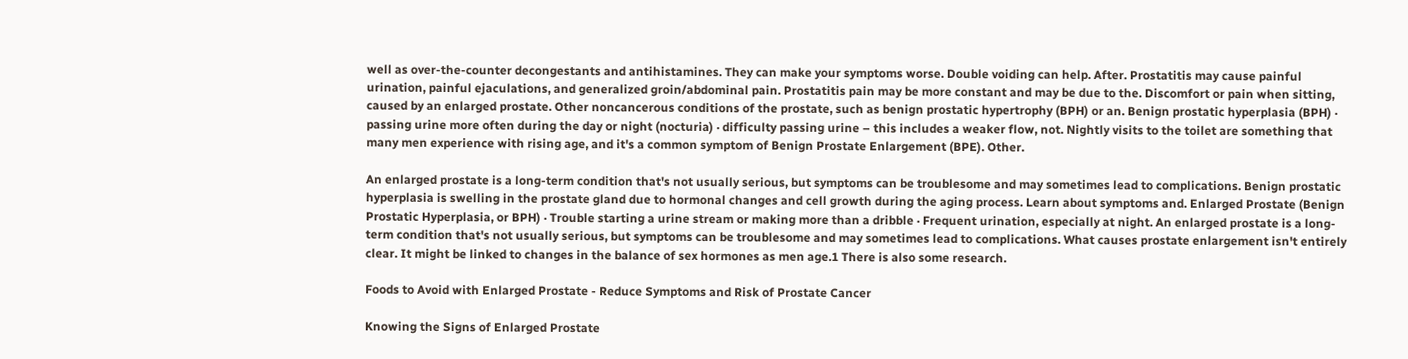well as over-the-counter decongestants and antihistamines. They can make your symptoms worse. Double voiding can help. After. Prostatitis may cause painful urination, painful ejaculations, and generalized groin/abdominal pain. Prostatitis pain may be more constant and may be due to the. Discomfort or pain when sitting, caused by an enlarged prostate. Other noncancerous conditions of the prostate, such as benign prostatic hypertrophy (BPH) or an. Benign prostatic hyperplasia (BPH) · passing urine more often during the day or night (nocturia) · difficulty passing urine – this includes a weaker flow, not. Nightly visits to the toilet are something that many men experience with rising age, and it's a common symptom of Benign Prostate Enlargement (BPE). Other.

An enlarged prostate is a long-term condition that's not usually serious, but symptoms can be troublesome and may sometimes lead to complications. Benign prostatic hyperplasia is swelling in the prostate gland due to hormonal changes and cell growth during the aging process. Learn about symptoms and. Enlarged Prostate (Benign Prostatic Hyperplasia, or BPH) · Trouble starting a urine stream or making more than a dribble · Frequent urination, especially at night. An enlarged prostate is a long-term condition that's not usually serious, but symptoms can be troublesome and may sometimes lead to complications. What causes prostate enlargement isn't entirely clear. It might be linked to changes in the balance of sex hormones as men age.1 There is also some research.

Foods to Avoid with Enlarged Prostate - Reduce Symptoms and Risk of Prostate Cancer

Knowing the Signs of Enlarged Prostate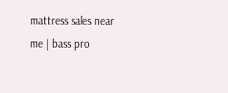mattress sales near me | bass pro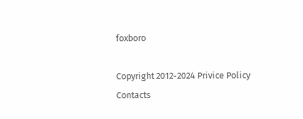foxboro

Copyright 2012-2024 Privice Policy Contacts